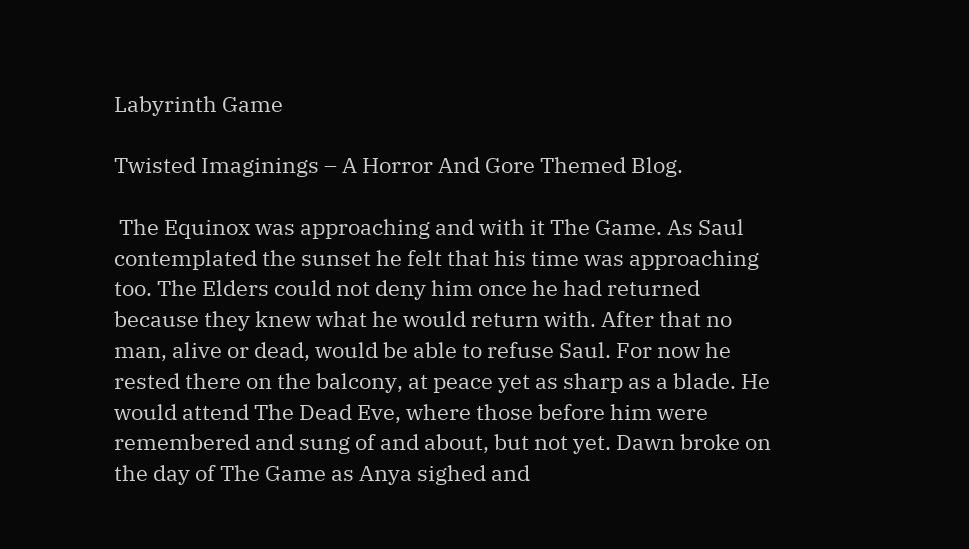Labyrinth Game

Twisted Imaginings – A Horror And Gore Themed Blog.

 The Equinox was approaching and with it The Game. As Saul contemplated the sunset he felt that his time was approaching too. The Elders could not deny him once he had returned because they knew what he would return with. After that no man, alive or dead, would be able to refuse Saul. For now he rested there on the balcony, at peace yet as sharp as a blade. He would attend The Dead Eve, where those before him were remembered and sung of and about, but not yet. Dawn broke on the day of The Game as Anya sighed and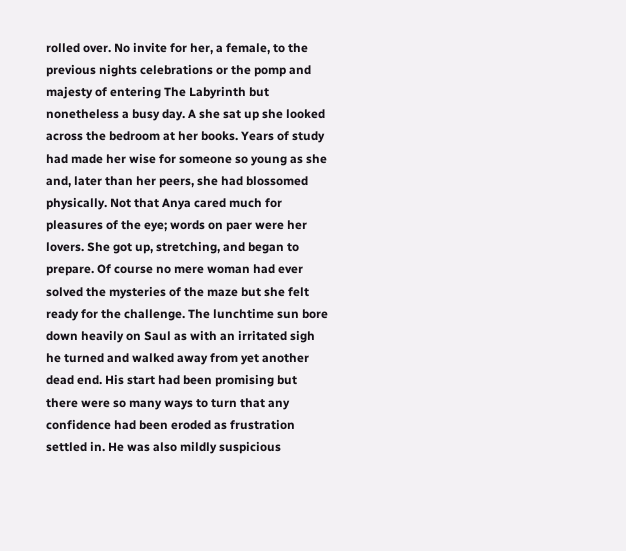rolled over. No invite for her, a female, to the previous nights celebrations or the pomp and majesty of entering The Labyrinth but nonetheless a busy day. A she sat up she looked across the bedroom at her books. Years of study had made her wise for someone so young as she and, later than her peers, she had blossomed physically. Not that Anya cared much for pleasures of the eye; words on paer were her lovers. She got up, stretching, and began to prepare. Of course no mere woman had ever solved the mysteries of the maze but she felt ready for the challenge. The lunchtime sun bore down heavily on Saul as with an irritated sigh he turned and walked away from yet another dead end. His start had been promising but there were so many ways to turn that any confidence had been eroded as frustration settled in. He was also mildly suspicious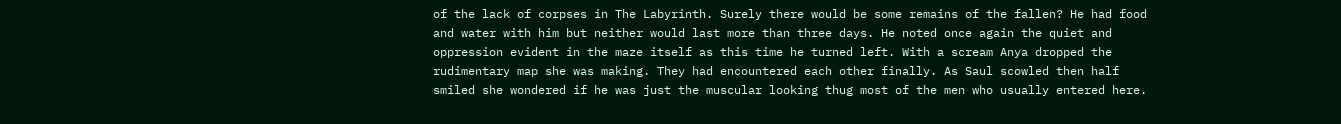of the lack of corpses in The Labyrinth. Surely there would be some remains of the fallen? He had food and water with him but neither would last more than three days. He noted once again the quiet and oppression evident in the maze itself as this time he turned left. With a scream Anya dropped the rudimentary map she was making. They had encountered each other finally. As Saul scowled then half smiled she wondered if he was just the muscular looking thug most of the men who usually entered here.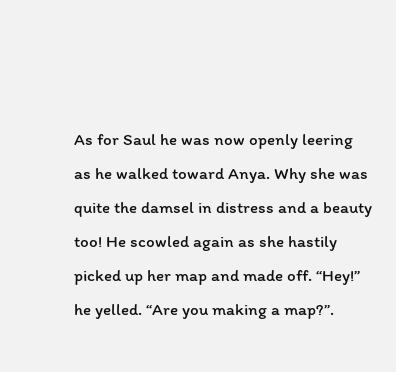As for Saul he was now openly leering as he walked toward Anya. Why she was quite the damsel in distress and a beauty too! He scowled again as she hastily picked up her map and made off. “Hey!” he yelled. “Are you making a map?”.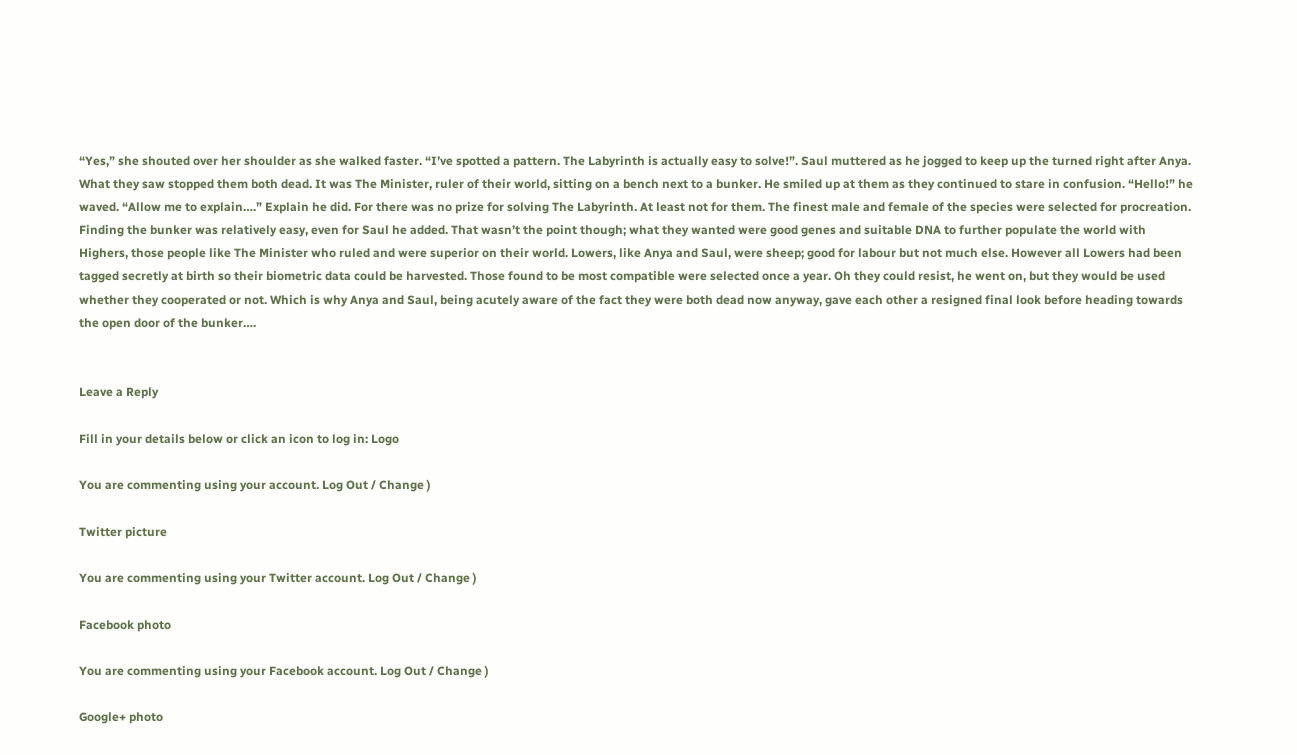“Yes,” she shouted over her shoulder as she walked faster. “I’ve spotted a pattern. The Labyrinth is actually easy to solve!”. Saul muttered as he jogged to keep up the turned right after Anya. What they saw stopped them both dead. It was The Minister, ruler of their world, sitting on a bench next to a bunker. He smiled up at them as they continued to stare in confusion. “Hello!” he waved. “Allow me to explain….” Explain he did. For there was no prize for solving The Labyrinth. At least not for them. The finest male and female of the species were selected for procreation. Finding the bunker was relatively easy, even for Saul he added. That wasn’t the point though; what they wanted were good genes and suitable DNA to further populate the world with Highers, those people like The Minister who ruled and were superior on their world. Lowers, like Anya and Saul, were sheep; good for labour but not much else. However all Lowers had been tagged secretly at birth so their biometric data could be harvested. Those found to be most compatible were selected once a year. Oh they could resist, he went on, but they would be used whether they cooperated or not. Which is why Anya and Saul, being acutely aware of the fact they were both dead now anyway, gave each other a resigned final look before heading towards the open door of the bunker….


Leave a Reply

Fill in your details below or click an icon to log in: Logo

You are commenting using your account. Log Out / Change )

Twitter picture

You are commenting using your Twitter account. Log Out / Change )

Facebook photo

You are commenting using your Facebook account. Log Out / Change )

Google+ photo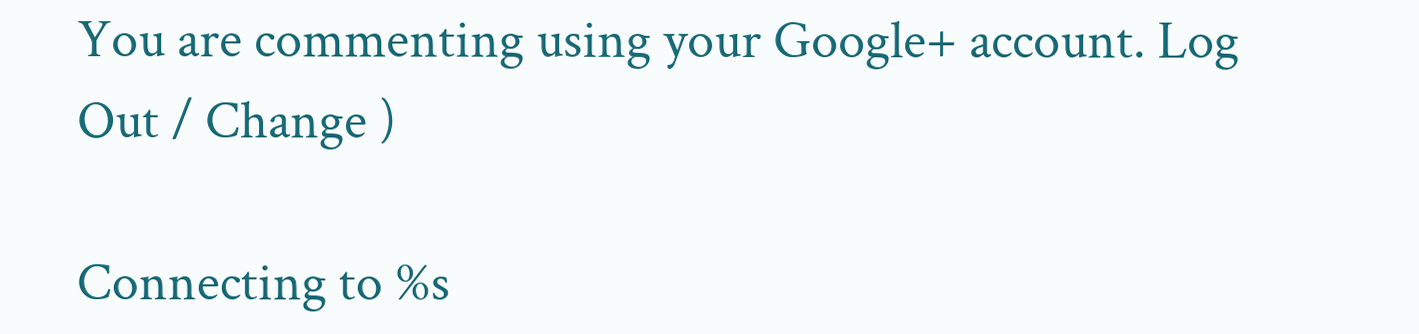You are commenting using your Google+ account. Log Out / Change )

Connecting to %s